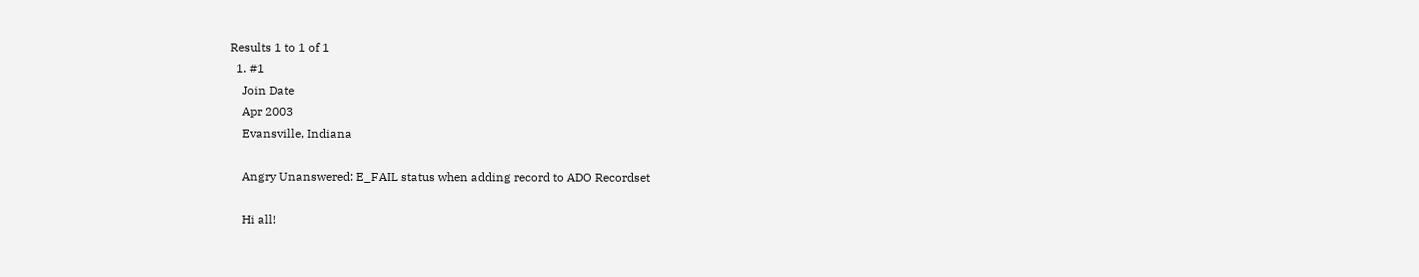Results 1 to 1 of 1
  1. #1
    Join Date
    Apr 2003
    Evansville, Indiana

    Angry Unanswered: E_FAIL status when adding record to ADO Recordset

    Hi all!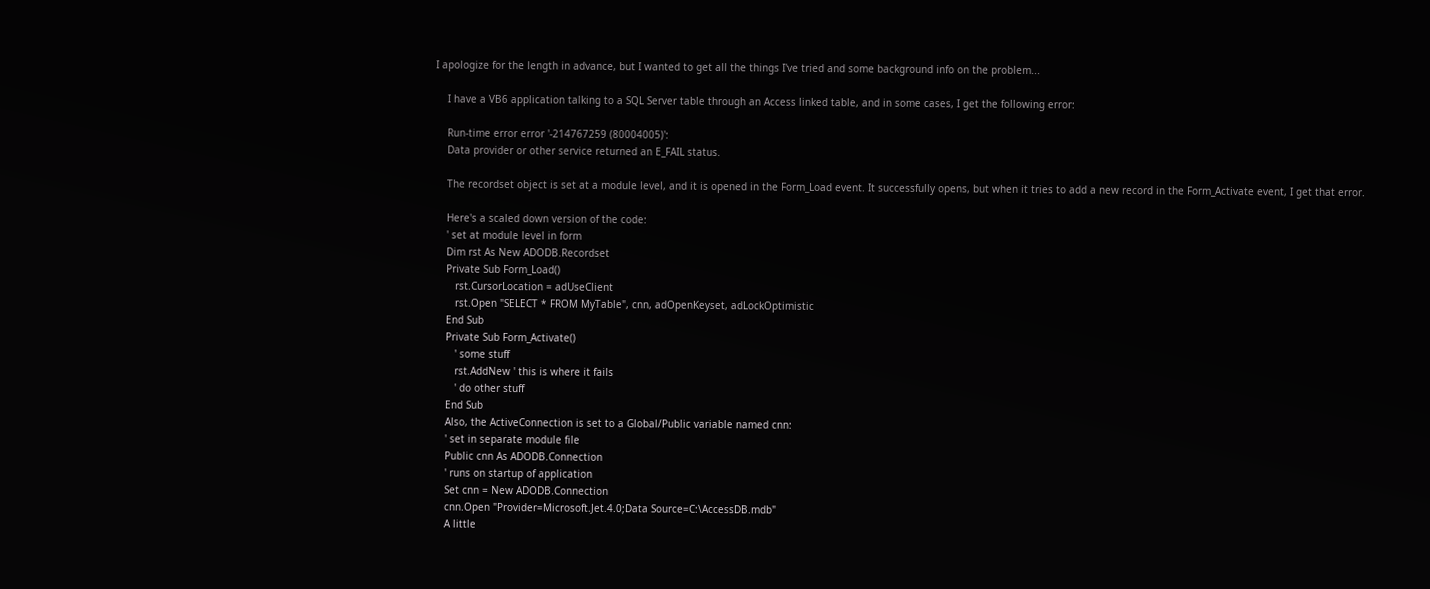I apologize for the length in advance, but I wanted to get all the things I've tried and some background info on the problem...

    I have a VB6 application talking to a SQL Server table through an Access linked table, and in some cases, I get the following error:

    Run-time error error '-214767259 (80004005)':
    Data provider or other service returned an E_FAIL status.

    The recordset object is set at a module level, and it is opened in the Form_Load event. It successfully opens, but when it tries to add a new record in the Form_Activate event, I get that error.

    Here's a scaled down version of the code:
    ' set at module level in form
    Dim rst As New ADODB.Recordset
    Private Sub Form_Load()
       rst.CursorLocation = adUseClient
       rst.Open "SELECT * FROM MyTable", cnn, adOpenKeyset, adLockOptimistic
    End Sub
    Private Sub Form_Activate()
       ' some stuff
       rst.AddNew ' this is where it fails
       ' do other stuff
    End Sub
    Also, the ActiveConnection is set to a Global/Public variable named cnn:
    ' set in separate module file
    Public cnn As ADODB.Connection
    ' runs on startup of application
    Set cnn = New ADODB.Connection
    cnn.Open "Provider=Microsoft.Jet.4.0;Data Source=C:\AccessDB.mdb"
    A little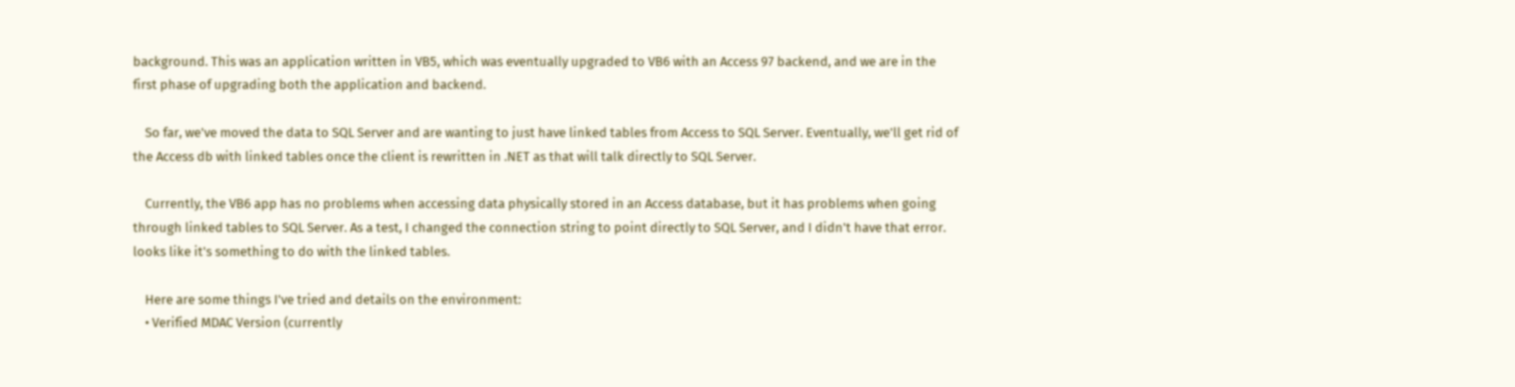background. This was an application written in VB5, which was eventually upgraded to VB6 with an Access 97 backend, and we are in the first phase of upgrading both the application and backend.

    So far, we've moved the data to SQL Server and are wanting to just have linked tables from Access to SQL Server. Eventually, we'll get rid of the Access db with linked tables once the client is rewritten in .NET as that will talk directly to SQL Server.

    Currently, the VB6 app has no problems when accessing data physically stored in an Access database, but it has problems when going through linked tables to SQL Server. As a test, I changed the connection string to point directly to SQL Server, and I didn't have that error. looks like it's something to do with the linked tables.

    Here are some things I've tried and details on the environment:
    • Verified MDAC Version (currently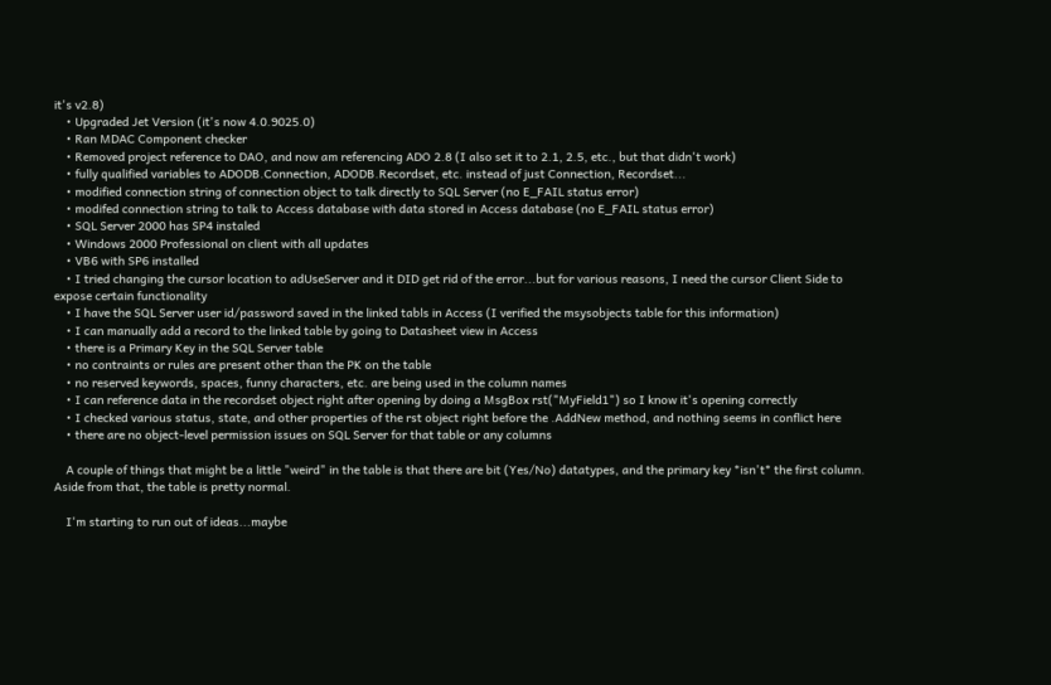it's v2.8)
    • Upgraded Jet Version (it's now 4.0.9025.0)
    • Ran MDAC Component checker
    • Removed project reference to DAO, and now am referencing ADO 2.8 (I also set it to 2.1, 2.5, etc., but that didn't work)
    • fully qualified variables to ADODB.Connection, ADODB.Recordset, etc. instead of just Connection, Recordset...
    • modified connection string of connection object to talk directly to SQL Server (no E_FAIL status error)
    • modifed connection string to talk to Access database with data stored in Access database (no E_FAIL status error)
    • SQL Server 2000 has SP4 instaled
    • Windows 2000 Professional on client with all updates
    • VB6 with SP6 installed
    • I tried changing the cursor location to adUseServer and it DID get rid of the error...but for various reasons, I need the cursor Client Side to expose certain functionality
    • I have the SQL Server user id/password saved in the linked tabls in Access (I verified the msysobjects table for this information)
    • I can manually add a record to the linked table by going to Datasheet view in Access
    • there is a Primary Key in the SQL Server table
    • no contraints or rules are present other than the PK on the table
    • no reserved keywords, spaces, funny characters, etc. are being used in the column names
    • I can reference data in the recordset object right after opening by doing a MsgBox rst("MyField1") so I know it's opening correctly
    • I checked various status, state, and other properties of the rst object right before the .AddNew method, and nothing seems in conflict here
    • there are no object-level permission issues on SQL Server for that table or any columns

    A couple of things that might be a little "weird" in the table is that there are bit (Yes/No) datatypes, and the primary key *isn't* the first column. Aside from that, the table is pretty normal.

    I'm starting to run out of ideas...maybe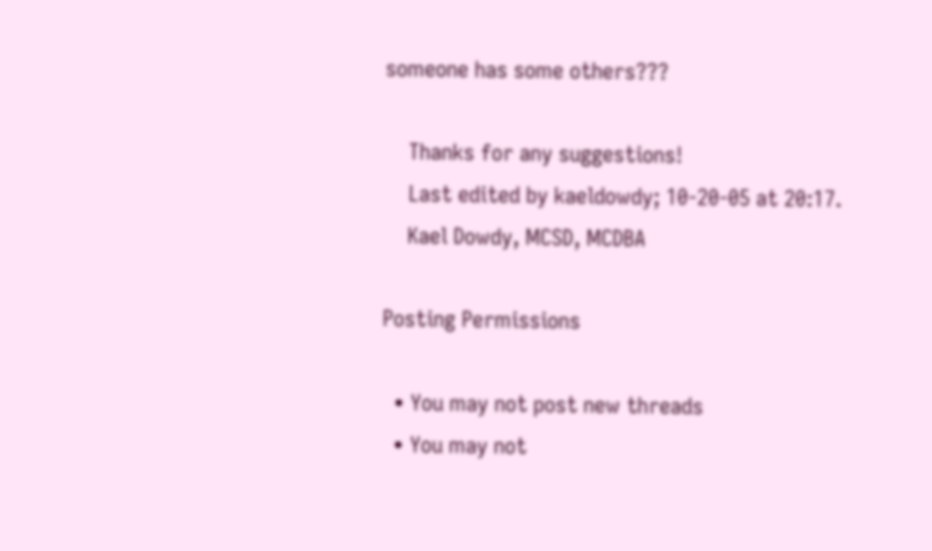someone has some others???

    Thanks for any suggestions!
    Last edited by kaeldowdy; 10-20-05 at 20:17.
    Kael Dowdy, MCSD, MCDBA

Posting Permissions

  • You may not post new threads
  • You may not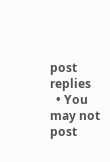post replies
  • You may not post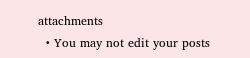attachments
  • You may not edit your posts